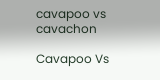cavapoo vs cavachon

Cavapoo Vs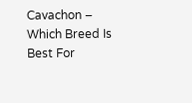Cavachon – Which Breed Is Best For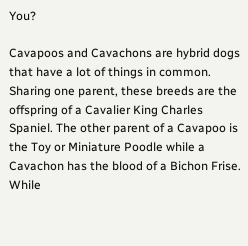You?

Cavapoos and Cavachons are hybrid dogs that have a lot of things in common. Sharing one parent, these breeds are the offspring of a Cavalier King Charles Spaniel. The other parent of a Cavapoo is the Toy or Miniature Poodle while a Cavachon has the blood of a Bichon Frise. While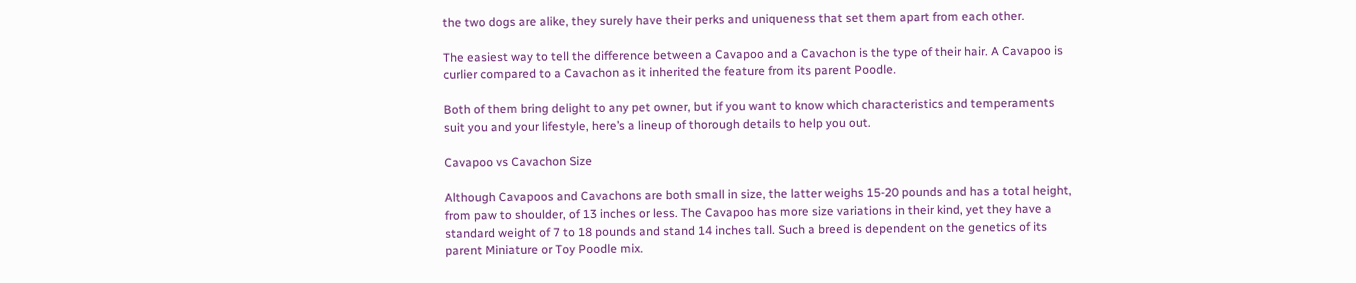the two dogs are alike, they surely have their perks and uniqueness that set them apart from each other.

The easiest way to tell the difference between a Cavapoo and a Cavachon is the type of their hair. A Cavapoo is curlier compared to a Cavachon as it inherited the feature from its parent Poodle.

Both of them bring delight to any pet owner, but if you want to know which characteristics and temperaments suit you and your lifestyle, here’s a lineup of thorough details to help you out.

Cavapoo vs Cavachon Size

Although Cavapoos and Cavachons are both small in size, the latter weighs 15-20 pounds and has a total height, from paw to shoulder, of 13 inches or less. The Cavapoo has more size variations in their kind, yet they have a standard weight of 7 to 18 pounds and stand 14 inches tall. Such a breed is dependent on the genetics of its parent Miniature or Toy Poodle mix.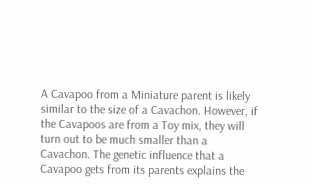A Cavapoo from a Miniature parent is likely similar to the size of a Cavachon. However, if the Cavapoos are from a Toy mix, they will turn out to be much smaller than a Cavachon. The genetic influence that a Cavapoo gets from its parents explains the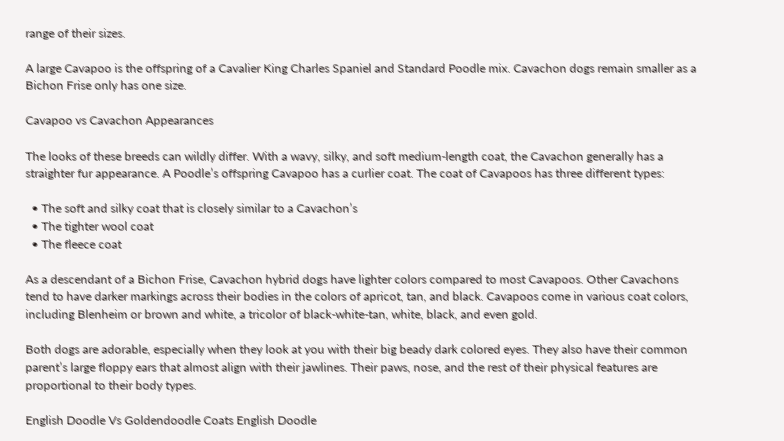range of their sizes.

A large Cavapoo is the offspring of a Cavalier King Charles Spaniel and Standard Poodle mix. Cavachon dogs remain smaller as a Bichon Frise only has one size.

Cavapoo vs Cavachon Appearances

The looks of these breeds can wildly differ. With a wavy, silky, and soft medium-length coat, the Cavachon generally has a straighter fur appearance. A Poodle’s offspring Cavapoo has a curlier coat. The coat of Cavapoos has three different types:

  • The soft and silky coat that is closely similar to a Cavachon’s
  • The tighter wool coat
  • The fleece coat

As a descendant of a Bichon Frise, Cavachon hybrid dogs have lighter colors compared to most Cavapoos. Other Cavachons tend to have darker markings across their bodies in the colors of apricot, tan, and black. Cavapoos come in various coat colors, including Blenheim or brown and white, a tricolor of black-white-tan, white, black, and even gold.

Both dogs are adorable, especially when they look at you with their big beady dark colored eyes. They also have their common parent’s large floppy ears that almost align with their jawlines. Their paws, nose, and the rest of their physical features are proportional to their body types.

English Doodle Vs Goldendoodle Coats English Doodle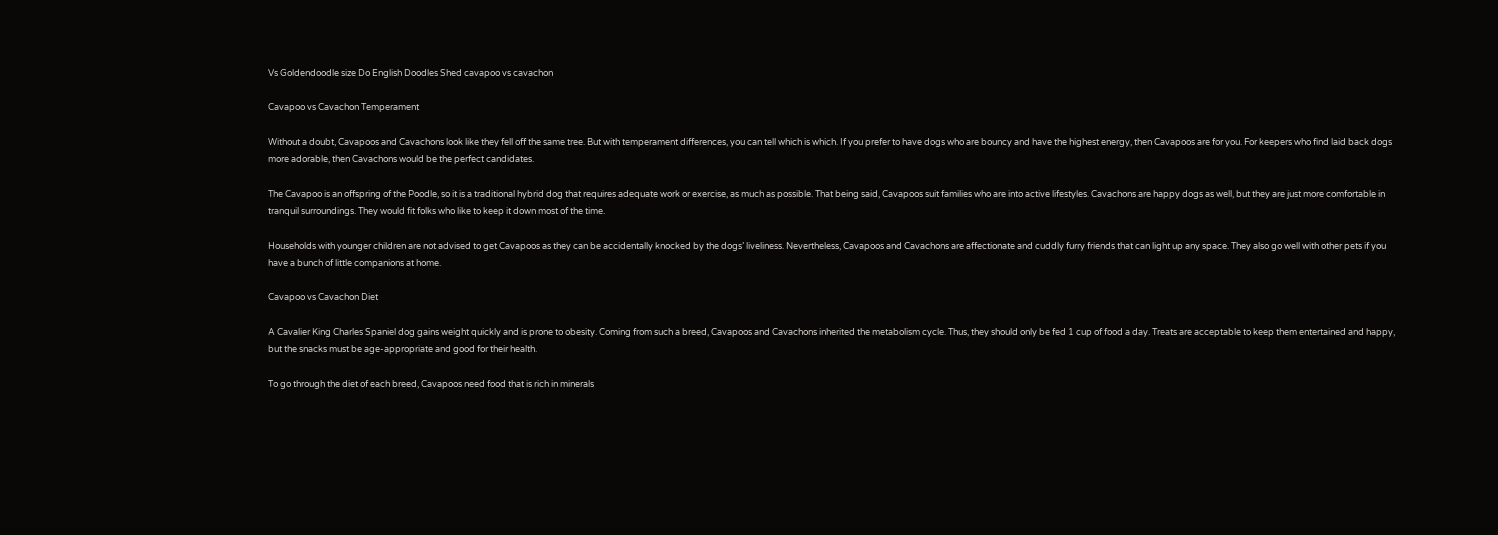Vs Goldendoodle size Do English Doodles Shed cavapoo vs cavachon

Cavapoo vs Cavachon Temperament

Without a doubt, Cavapoos and Cavachons look like they fell off the same tree. But with temperament differences, you can tell which is which. If you prefer to have dogs who are bouncy and have the highest energy, then Cavapoos are for you. For keepers who find laid back dogs more adorable, then Cavachons would be the perfect candidates.

The Cavapoo is an offspring of the Poodle, so it is a traditional hybrid dog that requires adequate work or exercise, as much as possible. That being said, Cavapoos suit families who are into active lifestyles. Cavachons are happy dogs as well, but they are just more comfortable in tranquil surroundings. They would fit folks who like to keep it down most of the time.

Households with younger children are not advised to get Cavapoos as they can be accidentally knocked by the dogs’ liveliness. Nevertheless, Cavapoos and Cavachons are affectionate and cuddly furry friends that can light up any space. They also go well with other pets if you have a bunch of little companions at home.

Cavapoo vs Cavachon Diet

A Cavalier King Charles Spaniel dog gains weight quickly and is prone to obesity. Coming from such a breed, Cavapoos and Cavachons inherited the metabolism cycle. Thus, they should only be fed 1 cup of food a day. Treats are acceptable to keep them entertained and happy, but the snacks must be age-appropriate and good for their health.

To go through the diet of each breed, Cavapoos need food that is rich in minerals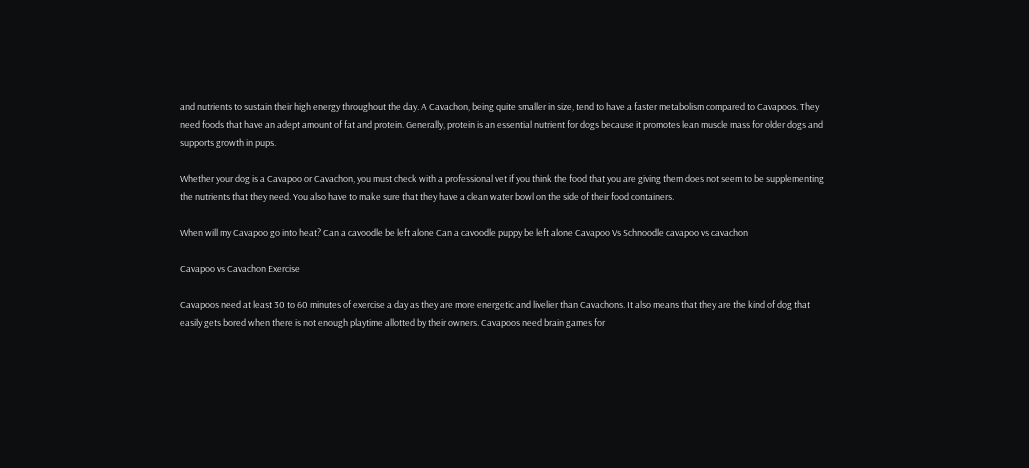and nutrients to sustain their high energy throughout the day. A Cavachon, being quite smaller in size, tend to have a faster metabolism compared to Cavapoos. They need foods that have an adept amount of fat and protein. Generally, protein is an essential nutrient for dogs because it promotes lean muscle mass for older dogs and supports growth in pups.

Whether your dog is a Cavapoo or Cavachon, you must check with a professional vet if you think the food that you are giving them does not seem to be supplementing the nutrients that they need. You also have to make sure that they have a clean water bowl on the side of their food containers.

When will my Cavapoo go into heat? Can a cavoodle be left alone Can a cavoodle puppy be left alone Cavapoo Vs Schnoodle cavapoo vs cavachon

Cavapoo vs Cavachon Exercise

Cavapoos need at least 30 to 60 minutes of exercise a day as they are more energetic and livelier than Cavachons. It also means that they are the kind of dog that easily gets bored when there is not enough playtime allotted by their owners. Cavapoos need brain games for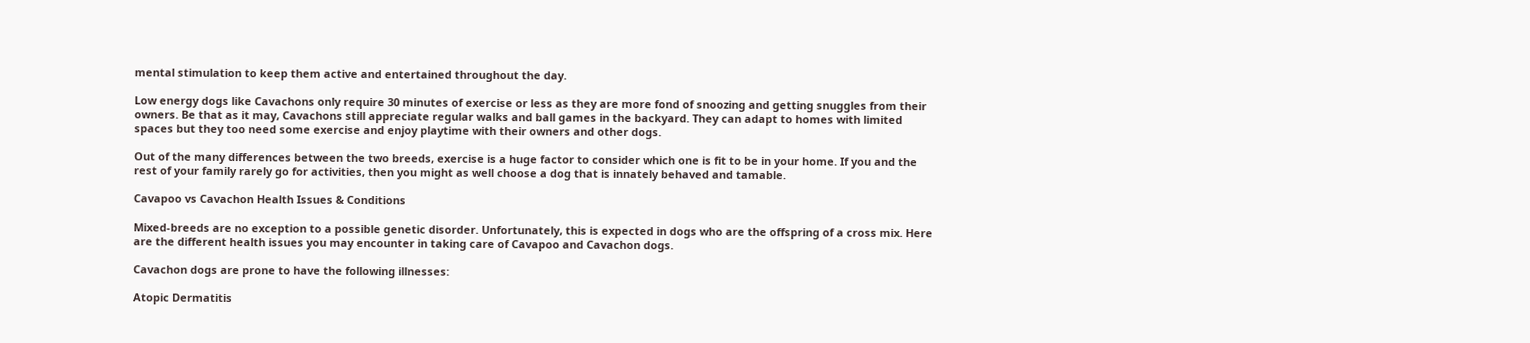mental stimulation to keep them active and entertained throughout the day.

Low energy dogs like Cavachons only require 30 minutes of exercise or less as they are more fond of snoozing and getting snuggles from their owners. Be that as it may, Cavachons still appreciate regular walks and ball games in the backyard. They can adapt to homes with limited spaces but they too need some exercise and enjoy playtime with their owners and other dogs.

Out of the many differences between the two breeds, exercise is a huge factor to consider which one is fit to be in your home. If you and the rest of your family rarely go for activities, then you might as well choose a dog that is innately behaved and tamable.

Cavapoo vs Cavachon Health Issues & Conditions

Mixed-breeds are no exception to a possible genetic disorder. Unfortunately, this is expected in dogs who are the offspring of a cross mix. Here are the different health issues you may encounter in taking care of Cavapoo and Cavachon dogs.

Cavachon dogs are prone to have the following illnesses:

Atopic Dermatitis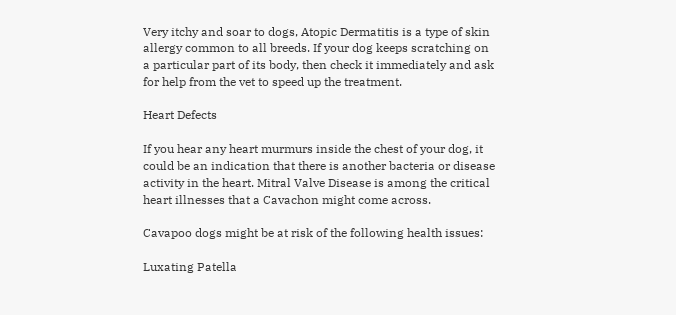Very itchy and soar to dogs, Atopic Dermatitis is a type of skin allergy common to all breeds. If your dog keeps scratching on a particular part of its body, then check it immediately and ask for help from the vet to speed up the treatment.

Heart Defects

If you hear any heart murmurs inside the chest of your dog, it could be an indication that there is another bacteria or disease activity in the heart. Mitral Valve Disease is among the critical heart illnesses that a Cavachon might come across.

Cavapoo dogs might be at risk of the following health issues:

Luxating Patella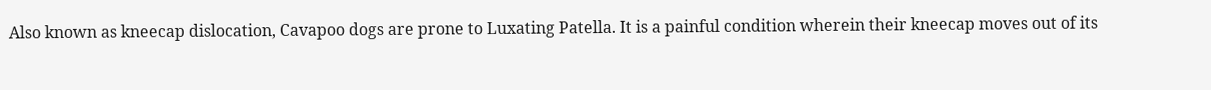Also known as kneecap dislocation, Cavapoo dogs are prone to Luxating Patella. It is a painful condition wherein their kneecap moves out of its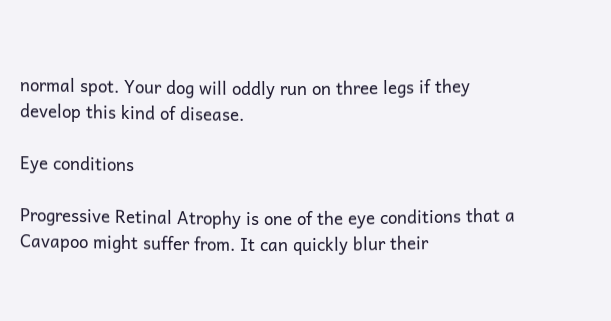normal spot. Your dog will oddly run on three legs if they develop this kind of disease.

Eye conditions

Progressive Retinal Atrophy is one of the eye conditions that a Cavapoo might suffer from. It can quickly blur their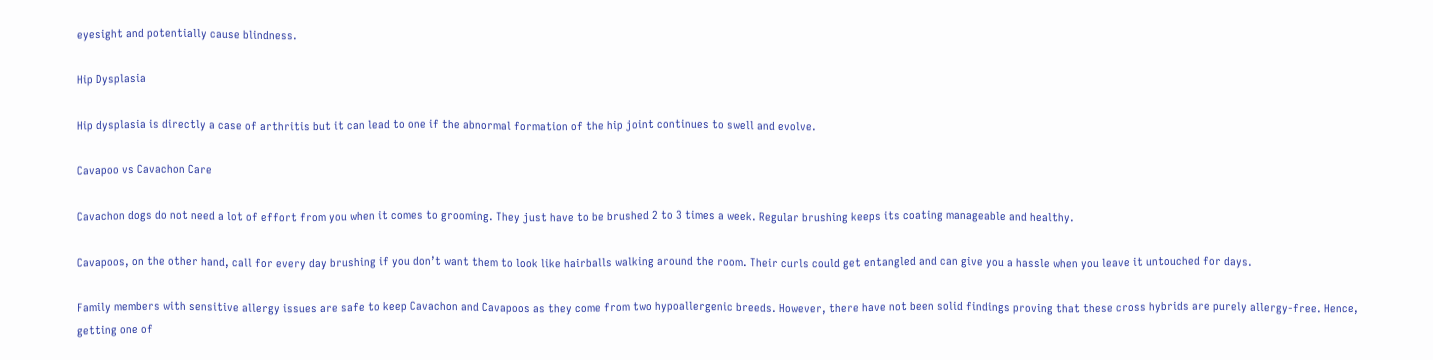eyesight and potentially cause blindness.

Hip Dysplasia

Hip dysplasia is directly a case of arthritis but it can lead to one if the abnormal formation of the hip joint continues to swell and evolve.

Cavapoo vs Cavachon Care

Cavachon dogs do not need a lot of effort from you when it comes to grooming. They just have to be brushed 2 to 3 times a week. Regular brushing keeps its coating manageable and healthy.

Cavapoos, on the other hand, call for every day brushing if you don’t want them to look like hairballs walking around the room. Their curls could get entangled and can give you a hassle when you leave it untouched for days.

Family members with sensitive allergy issues are safe to keep Cavachon and Cavapoos as they come from two hypoallergenic breeds. However, there have not been solid findings proving that these cross hybrids are purely allergy-free. Hence, getting one of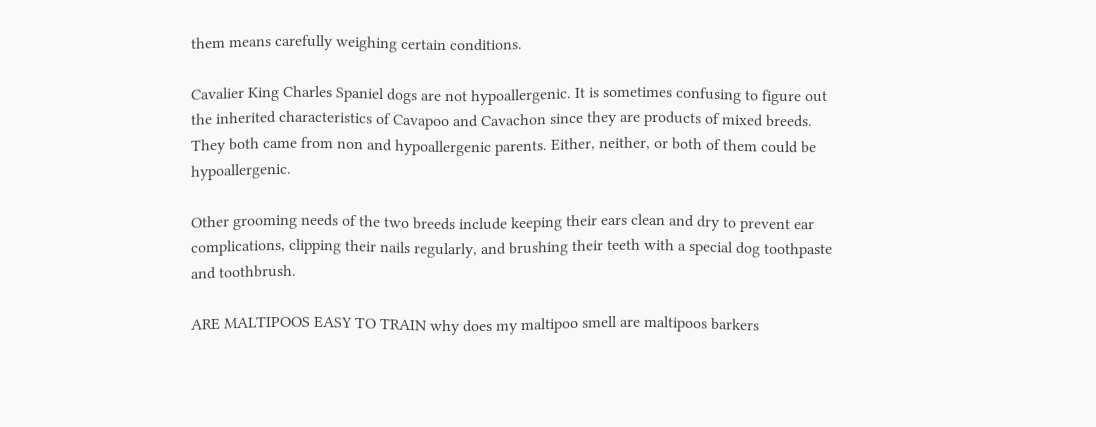them means carefully weighing certain conditions.

Cavalier King Charles Spaniel dogs are not hypoallergenic. It is sometimes confusing to figure out the inherited characteristics of Cavapoo and Cavachon since they are products of mixed breeds. They both came from non and hypoallergenic parents. Either, neither, or both of them could be hypoallergenic.

Other grooming needs of the two breeds include keeping their ears clean and dry to prevent ear complications, clipping their nails regularly, and brushing their teeth with a special dog toothpaste and toothbrush.

ARE MALTIPOOS EASY TO TRAIN why does my maltipoo smell are maltipoos barkers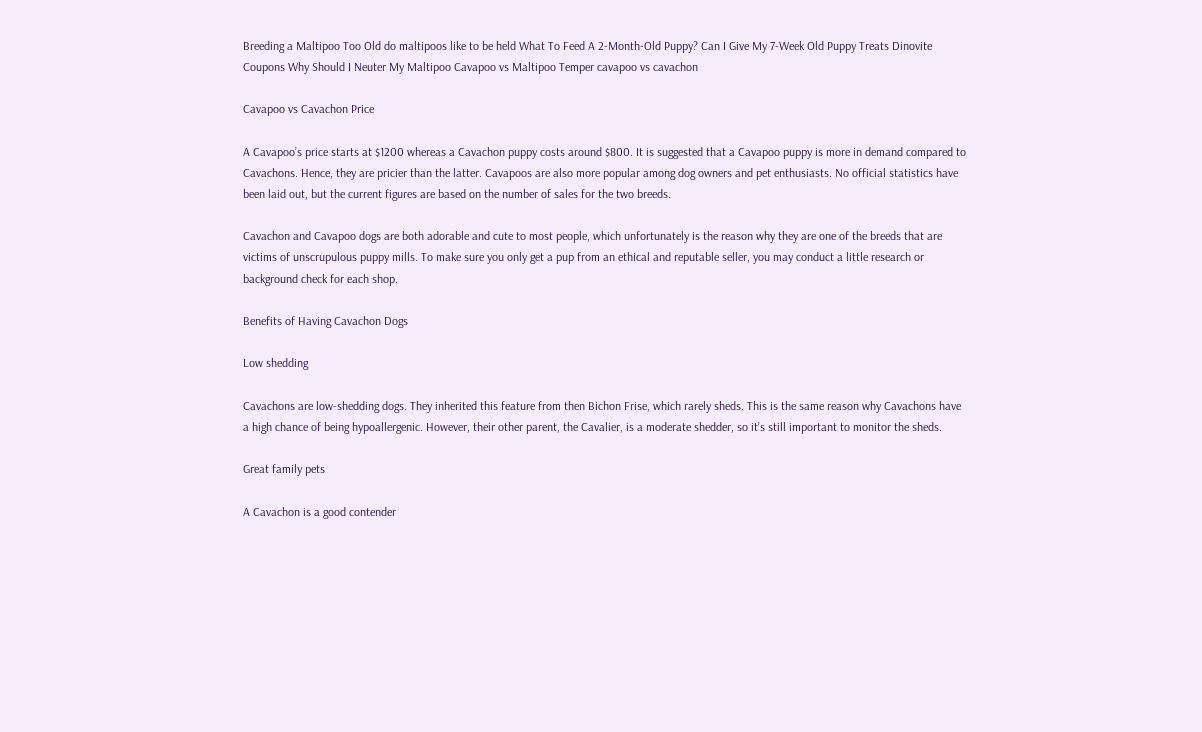Breeding a Maltipoo Too Old do maltipoos like to be held What To Feed A 2-Month-Old Puppy? Can I Give My 7-Week Old Puppy Treats Dinovite Coupons Why Should I Neuter My Maltipoo Cavapoo vs Maltipoo Temper cavapoo vs cavachon

Cavapoo vs Cavachon Price

A Cavapoo’s price starts at $1200 whereas a Cavachon puppy costs around $800. It is suggested that a Cavapoo puppy is more in demand compared to Cavachons. Hence, they are pricier than the latter. Cavapoos are also more popular among dog owners and pet enthusiasts. No official statistics have been laid out, but the current figures are based on the number of sales for the two breeds.

Cavachon and Cavapoo dogs are both adorable and cute to most people, which unfortunately is the reason why they are one of the breeds that are victims of unscrupulous puppy mills. To make sure you only get a pup from an ethical and reputable seller, you may conduct a little research or background check for each shop.

Benefits of Having Cavachon Dogs

Low shedding

Cavachons are low-shedding dogs. They inherited this feature from then Bichon Frise, which rarely sheds. This is the same reason why Cavachons have a high chance of being hypoallergenic. However, their other parent, the Cavalier, is a moderate shedder, so it’s still important to monitor the sheds.

Great family pets

A Cavachon is a good contender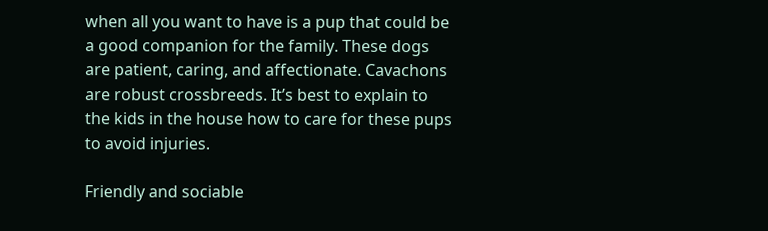when all you want to have is a pup that could be a good companion for the family. These dogs are patient, caring, and affectionate. Cavachons are robust crossbreeds. It’s best to explain to the kids in the house how to care for these pups to avoid injuries.

Friendly and sociable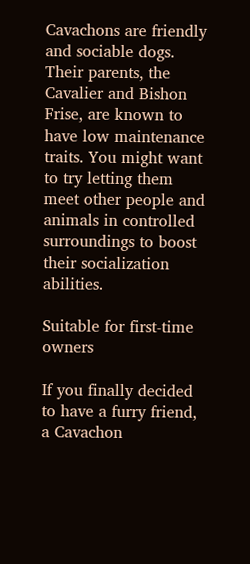Cavachons are friendly and sociable dogs. Their parents, the Cavalier and Bishon Frise, are known to have low maintenance traits. You might want to try letting them meet other people and animals in controlled surroundings to boost their socialization abilities.

Suitable for first-time owners

If you finally decided to have a furry friend, a Cavachon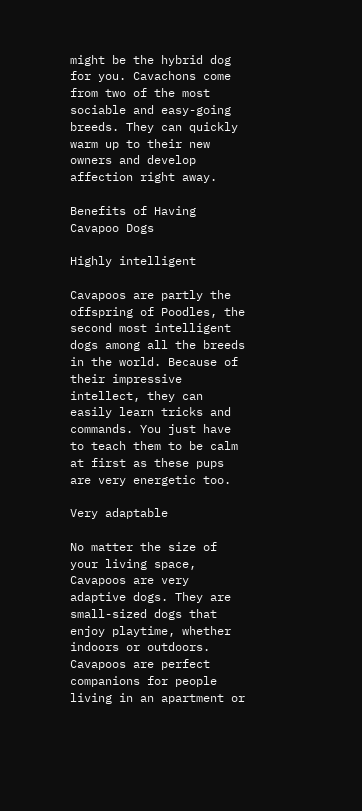might be the hybrid dog for you. Cavachons come from two of the most sociable and easy-going breeds. They can quickly warm up to their new owners and develop affection right away.

Benefits of Having Cavapoo Dogs

Highly intelligent

Cavapoos are partly the offspring of Poodles, the second most intelligent dogs among all the breeds in the world. Because of their impressive intellect, they can easily learn tricks and commands. You just have to teach them to be calm at first as these pups are very energetic too.

Very adaptable

No matter the size of your living space, Cavapoos are very adaptive dogs. They are small-sized dogs that enjoy playtime, whether indoors or outdoors. Cavapoos are perfect companions for people living in an apartment or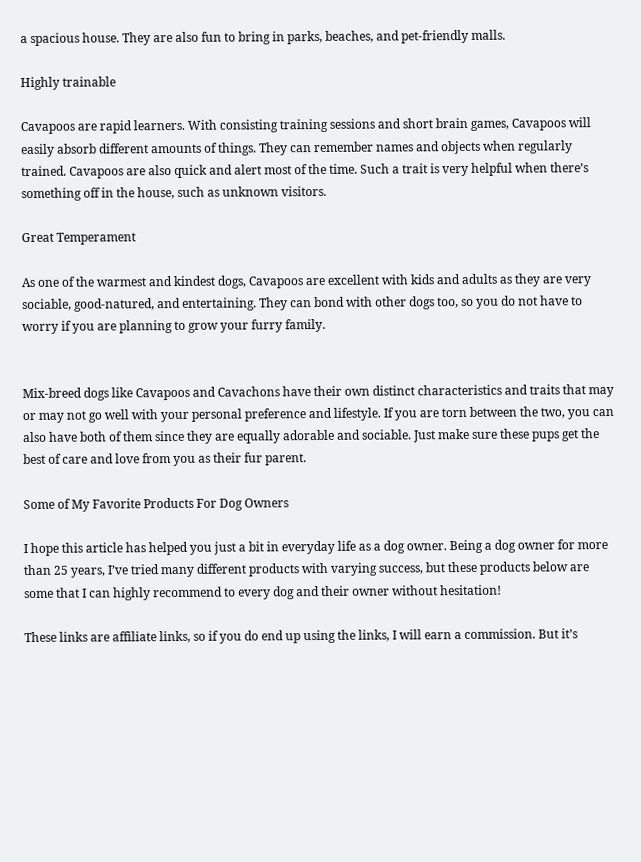a spacious house. They are also fun to bring in parks, beaches, and pet-friendly malls.

Highly trainable

Cavapoos are rapid learners. With consisting training sessions and short brain games, Cavapoos will easily absorb different amounts of things. They can remember names and objects when regularly trained. Cavapoos are also quick and alert most of the time. Such a trait is very helpful when there’s something off in the house, such as unknown visitors.

Great Temperament

As one of the warmest and kindest dogs, Cavapoos are excellent with kids and adults as they are very sociable, good-natured, and entertaining. They can bond with other dogs too, so you do not have to worry if you are planning to grow your furry family.


Mix-breed dogs like Cavapoos and Cavachons have their own distinct characteristics and traits that may or may not go well with your personal preference and lifestyle. If you are torn between the two, you can also have both of them since they are equally adorable and sociable. Just make sure these pups get the best of care and love from you as their fur parent.

Some of My Favorite Products For Dog Owners

I hope this article has helped you just a bit in everyday life as a dog owner. Being a dog owner for more than 25 years, I’ve tried many different products with varying success, but these products below are some that I can highly recommend to every dog and their owner without hesitation!

These links are affiliate links, so if you do end up using the links, I will earn a commission. But it’s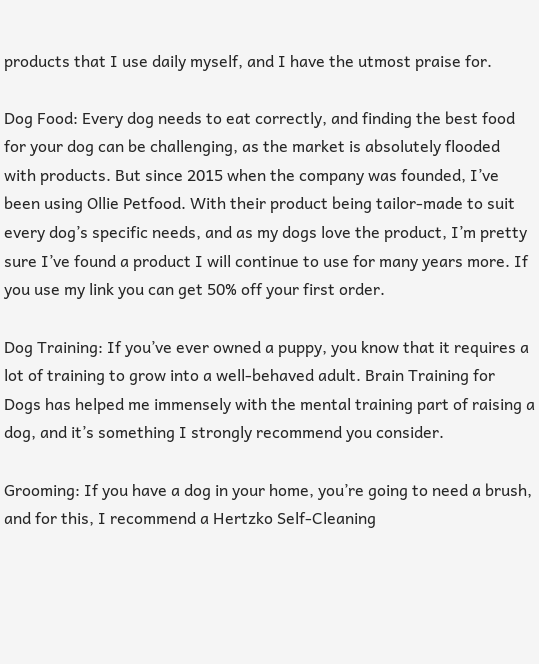products that I use daily myself, and I have the utmost praise for.

Dog Food: Every dog needs to eat correctly, and finding the best food for your dog can be challenging, as the market is absolutely flooded with products. But since 2015 when the company was founded, I’ve been using Ollie Petfood. With their product being tailor-made to suit every dog’s specific needs, and as my dogs love the product, I’m pretty sure I’ve found a product I will continue to use for many years more. If you use my link you can get 50% off your first order.

Dog Training: If you’ve ever owned a puppy, you know that it requires a lot of training to grow into a well-behaved adult. Brain Training for Dogs has helped me immensely with the mental training part of raising a dog, and it’s something I strongly recommend you consider.

Grooming: If you have a dog in your home, you’re going to need a brush, and for this, I recommend a Hertzko Self-Cleaning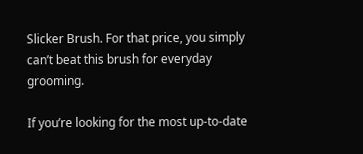Slicker Brush. For that price, you simply can’t beat this brush for everyday grooming.

If you’re looking for the most up-to-date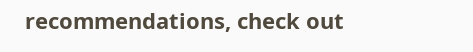recommendations, check out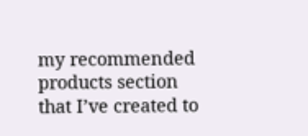my recommended products section that I’ve created to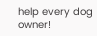help every dog owner!